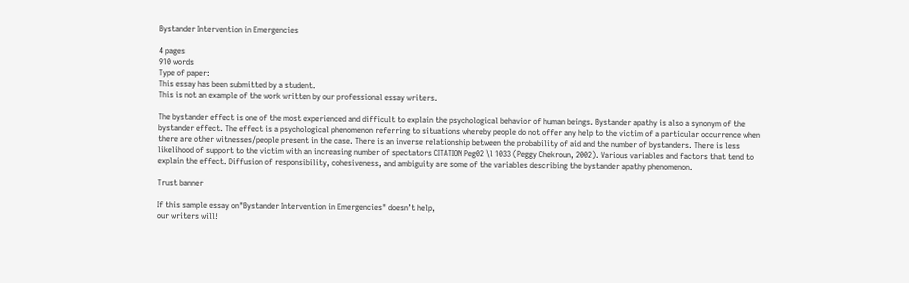Bystander Intervention in Emergencies

4 pages
910 words
Type of paper:
This essay has been submitted by a student.
This is not an example of the work written by our professional essay writers.

The bystander effect is one of the most experienced and difficult to explain the psychological behavior of human beings. Bystander apathy is also a synonym of the bystander effect. The effect is a psychological phenomenon referring to situations whereby people do not offer any help to the victim of a particular occurrence when there are other witnesses/people present in the case. There is an inverse relationship between the probability of aid and the number of bystanders. There is less likelihood of support to the victim with an increasing number of spectators CITATION Peg02 \l 1033 (Peggy Chekroun, 2002). Various variables and factors that tend to explain the effect. Diffusion of responsibility, cohesiveness, and ambiguity are some of the variables describing the bystander apathy phenomenon.

Trust banner

If this sample essay on"Bystander Intervention in Emergencies" doesn’t help,
our writers will!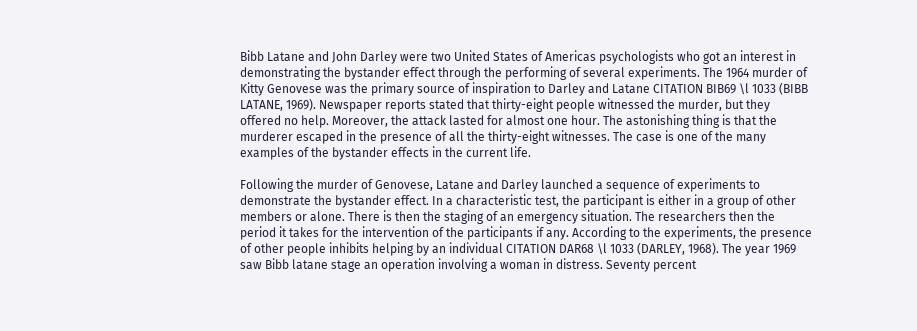Bibb Latane and John Darley were two United States of Americas psychologists who got an interest in demonstrating the bystander effect through the performing of several experiments. The 1964 murder of Kitty Genovese was the primary source of inspiration to Darley and Latane CITATION BIB69 \l 1033 (BIBB LATANE, 1969). Newspaper reports stated that thirty-eight people witnessed the murder, but they offered no help. Moreover, the attack lasted for almost one hour. The astonishing thing is that the murderer escaped in the presence of all the thirty-eight witnesses. The case is one of the many examples of the bystander effects in the current life.

Following the murder of Genovese, Latane and Darley launched a sequence of experiments to demonstrate the bystander effect. In a characteristic test, the participant is either in a group of other members or alone. There is then the staging of an emergency situation. The researchers then the period it takes for the intervention of the participants if any. According to the experiments, the presence of other people inhibits helping by an individual CITATION DAR68 \l 1033 (DARLEY, 1968). The year 1969 saw Bibb latane stage an operation involving a woman in distress. Seventy percent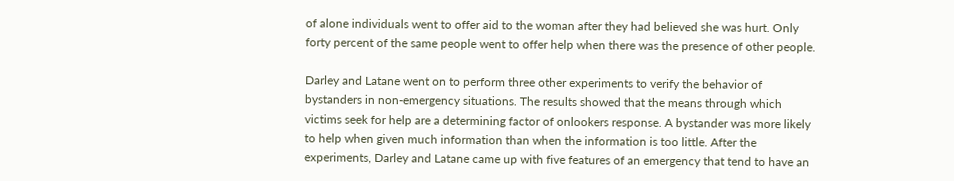of alone individuals went to offer aid to the woman after they had believed she was hurt. Only forty percent of the same people went to offer help when there was the presence of other people.

Darley and Latane went on to perform three other experiments to verify the behavior of bystanders in non-emergency situations. The results showed that the means through which victims seek for help are a determining factor of onlookers response. A bystander was more likely to help when given much information than when the information is too little. After the experiments, Darley and Latane came up with five features of an emergency that tend to have an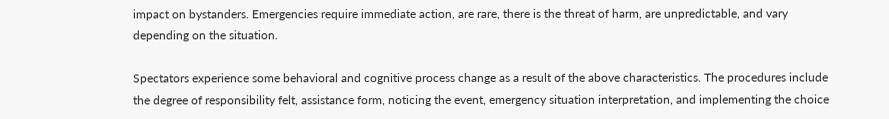impact on bystanders. Emergencies require immediate action, are rare, there is the threat of harm, are unpredictable, and vary depending on the situation.

Spectators experience some behavioral and cognitive process change as a result of the above characteristics. The procedures include the degree of responsibility felt, assistance form, noticing the event, emergency situation interpretation, and implementing the choice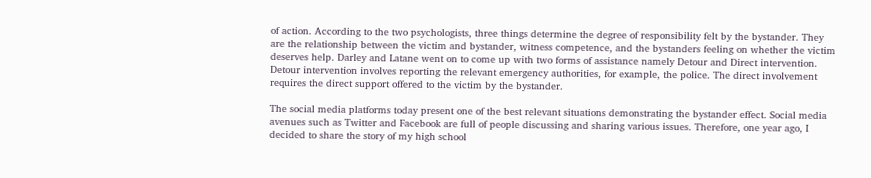of action. According to the two psychologists, three things determine the degree of responsibility felt by the bystander. They are the relationship between the victim and bystander, witness competence, and the bystanders feeling on whether the victim deserves help. Darley and Latane went on to come up with two forms of assistance namely Detour and Direct intervention. Detour intervention involves reporting the relevant emergency authorities, for example, the police. The direct involvement requires the direct support offered to the victim by the bystander.

The social media platforms today present one of the best relevant situations demonstrating the bystander effect. Social media avenues such as Twitter and Facebook are full of people discussing and sharing various issues. Therefore, one year ago, I decided to share the story of my high school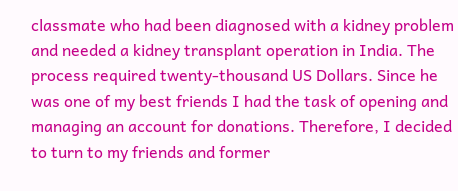classmate who had been diagnosed with a kidney problem and needed a kidney transplant operation in India. The process required twenty-thousand US Dollars. Since he was one of my best friends I had the task of opening and managing an account for donations. Therefore, I decided to turn to my friends and former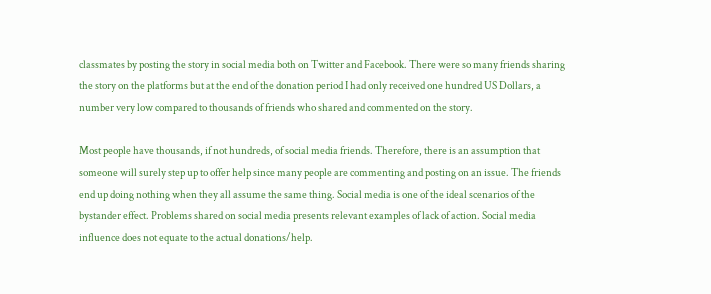classmates by posting the story in social media both on Twitter and Facebook. There were so many friends sharing the story on the platforms but at the end of the donation period I had only received one hundred US Dollars, a number very low compared to thousands of friends who shared and commented on the story.

Most people have thousands, if not hundreds, of social media friends. Therefore, there is an assumption that someone will surely step up to offer help since many people are commenting and posting on an issue. The friends end up doing nothing when they all assume the same thing. Social media is one of the ideal scenarios of the bystander effect. Problems shared on social media presents relevant examples of lack of action. Social media influence does not equate to the actual donations/help.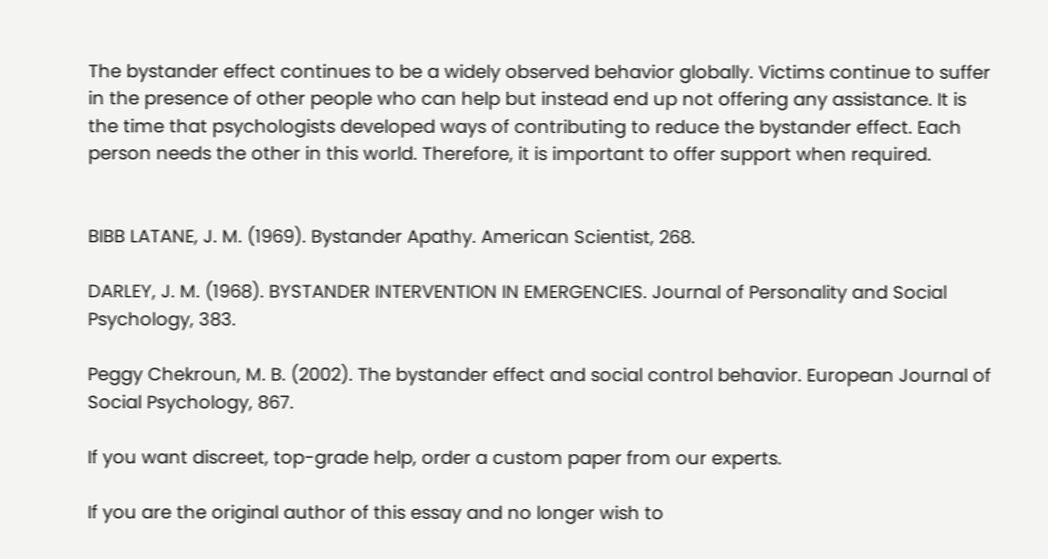The bystander effect continues to be a widely observed behavior globally. Victims continue to suffer in the presence of other people who can help but instead end up not offering any assistance. It is the time that psychologists developed ways of contributing to reduce the bystander effect. Each person needs the other in this world. Therefore, it is important to offer support when required.


BIBB LATANE, J. M. (1969). Bystander Apathy. American Scientist, 268.

DARLEY, J. M. (1968). BYSTANDER INTERVENTION IN EMERGENCIES. Journal of Personality and Social Psychology, 383.

Peggy Chekroun, M. B. (2002). The bystander effect and social control behavior. European Journal of Social Psychology, 867.

If you want discreet, top-grade help, order a custom paper from our experts.

If you are the original author of this essay and no longer wish to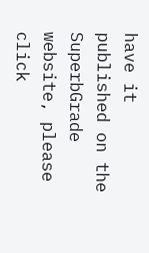have it published on the SuperbGrade website, please click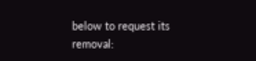below to request its removal: